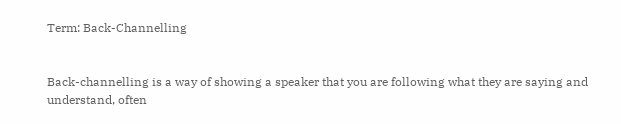Term: Back-Channelling


Back-channelling is a way of showing a speaker that you are following what they are saying and understand, often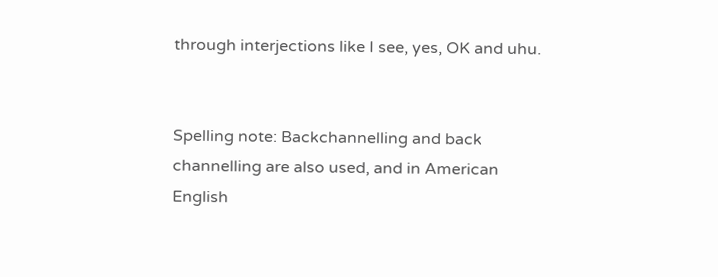through interjections like I see, yes, OK and uhu.


Spelling note: Backchannelling and back channelling are also used, and in American English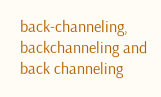back-channeling, backchanneling and back channeling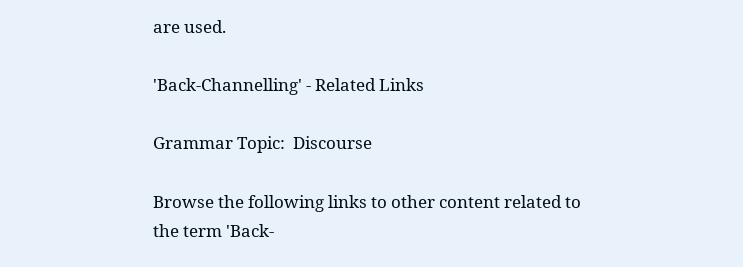are used.

'Back-Channelling' - Related Links

Grammar Topic:  Discourse

Browse the following links to other content related to the term 'Back-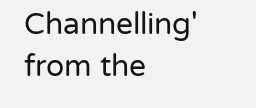Channelling' from the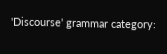'Discourse' grammar category: